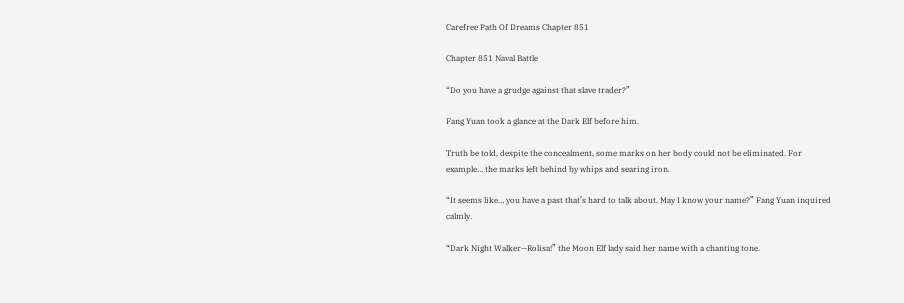Carefree Path Of Dreams Chapter 851

Chapter 851 Naval Battle

“Do you have a grudge against that slave trader?”

Fang Yuan took a glance at the Dark Elf before him.

Truth be told, despite the concealment, some marks on her body could not be eliminated. For example… the marks left behind by whips and searing iron.

“It seems like… you have a past that’s hard to talk about. May I know your name?” Fang Yuan inquired calmly.

“Dark Night Walker—Rolisa!” the Moon Elf lady said her name with a chanting tone.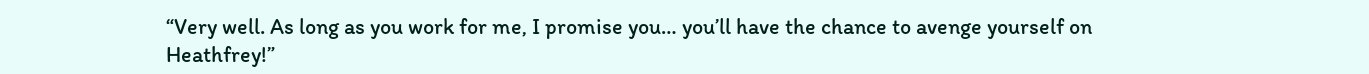“Very well. As long as you work for me, I promise you… you’ll have the chance to avenge yourself on Heathfrey!”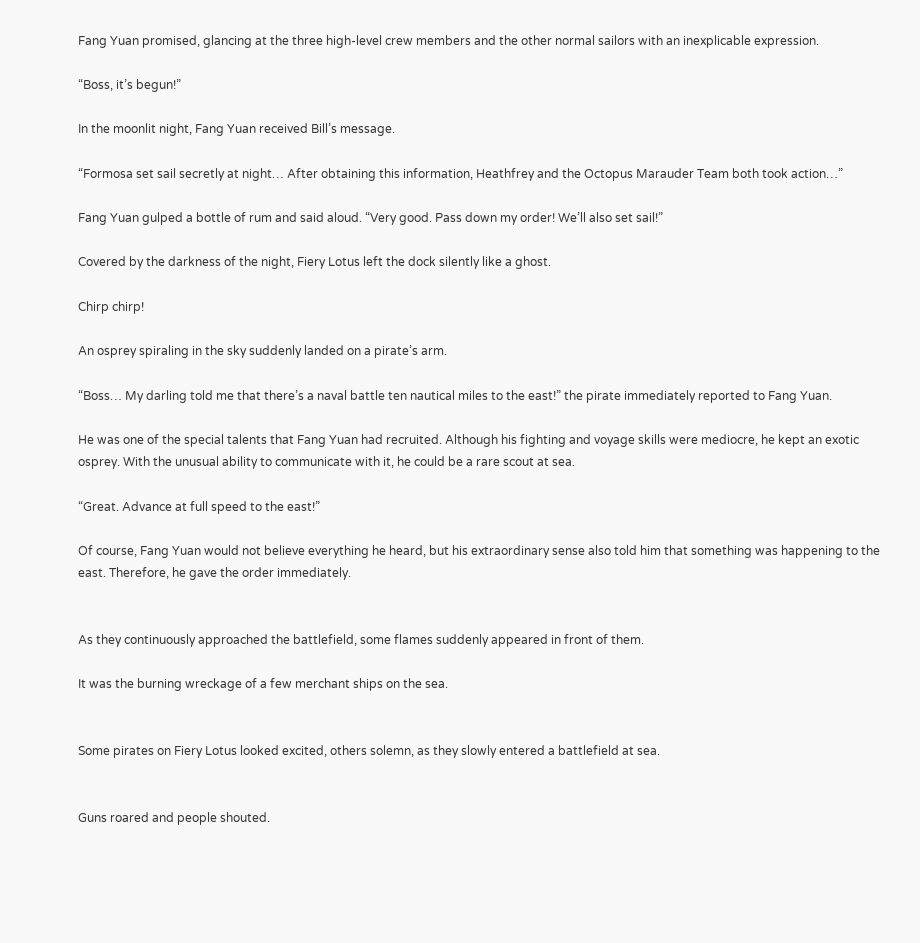Fang Yuan promised, glancing at the three high-level crew members and the other normal sailors with an inexplicable expression.

“Boss, it’s begun!”

In the moonlit night, Fang Yuan received Bill’s message.

“Formosa set sail secretly at night… After obtaining this information, Heathfrey and the Octopus Marauder Team both took action…”

Fang Yuan gulped a bottle of rum and said aloud. “Very good. Pass down my order! We’ll also set sail!”

Covered by the darkness of the night, Fiery Lotus left the dock silently like a ghost.

Chirp chirp!

An osprey spiraling in the sky suddenly landed on a pirate’s arm.

“Boss… My darling told me that there’s a naval battle ten nautical miles to the east!” the pirate immediately reported to Fang Yuan.

He was one of the special talents that Fang Yuan had recruited. Although his fighting and voyage skills were mediocre, he kept an exotic osprey. With the unusual ability to communicate with it, he could be a rare scout at sea.

“Great. Advance at full speed to the east!”

Of course, Fang Yuan would not believe everything he heard, but his extraordinary sense also told him that something was happening to the east. Therefore, he gave the order immediately.


As they continuously approached the battlefield, some flames suddenly appeared in front of them.

It was the burning wreckage of a few merchant ships on the sea.


Some pirates on Fiery Lotus looked excited, others solemn, as they slowly entered a battlefield at sea.


Guns roared and people shouted.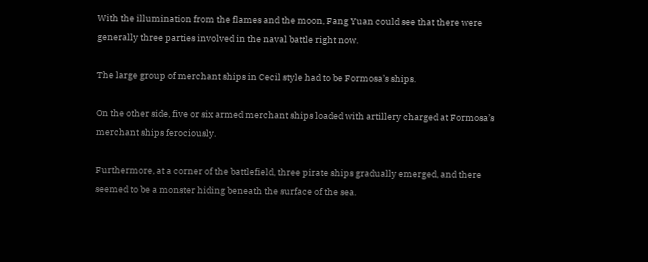With the illumination from the flames and the moon, Fang Yuan could see that there were generally three parties involved in the naval battle right now.

The large group of merchant ships in Cecil style had to be Formosa’s ships.

On the other side, five or six armed merchant ships loaded with artillery charged at Formosa’s merchant ships ferociously.

Furthermore, at a corner of the battlefield, three pirate ships gradually emerged, and there seemed to be a monster hiding beneath the surface of the sea.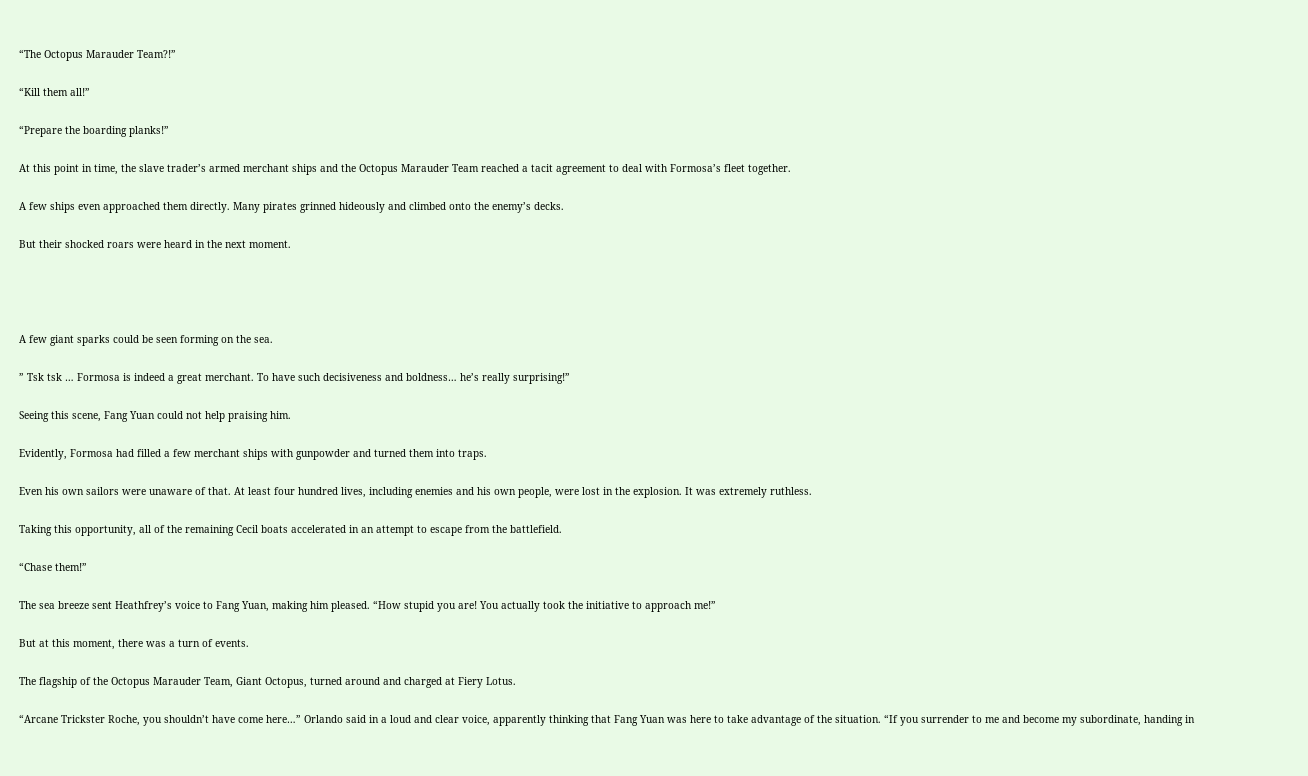“The Octopus Marauder Team?!”

“Kill them all!”

“Prepare the boarding planks!”

At this point in time, the slave trader’s armed merchant ships and the Octopus Marauder Team reached a tacit agreement to deal with Formosa’s fleet together.

A few ships even approached them directly. Many pirates grinned hideously and climbed onto the enemy’s decks.

But their shocked roars were heard in the next moment.




A few giant sparks could be seen forming on the sea.

” Tsk tsk … Formosa is indeed a great merchant. To have such decisiveness and boldness… he’s really surprising!”

Seeing this scene, Fang Yuan could not help praising him.

Evidently, Formosa had filled a few merchant ships with gunpowder and turned them into traps.

Even his own sailors were unaware of that. At least four hundred lives, including enemies and his own people, were lost in the explosion. It was extremely ruthless.

Taking this opportunity, all of the remaining Cecil boats accelerated in an attempt to escape from the battlefield.

“Chase them!”

The sea breeze sent Heathfrey’s voice to Fang Yuan, making him pleased. “How stupid you are! You actually took the initiative to approach me!”

But at this moment, there was a turn of events.

The flagship of the Octopus Marauder Team, Giant Octopus, turned around and charged at Fiery Lotus.

“Arcane Trickster Roche, you shouldn’t have come here…” Orlando said in a loud and clear voice, apparently thinking that Fang Yuan was here to take advantage of the situation. “If you surrender to me and become my subordinate, handing in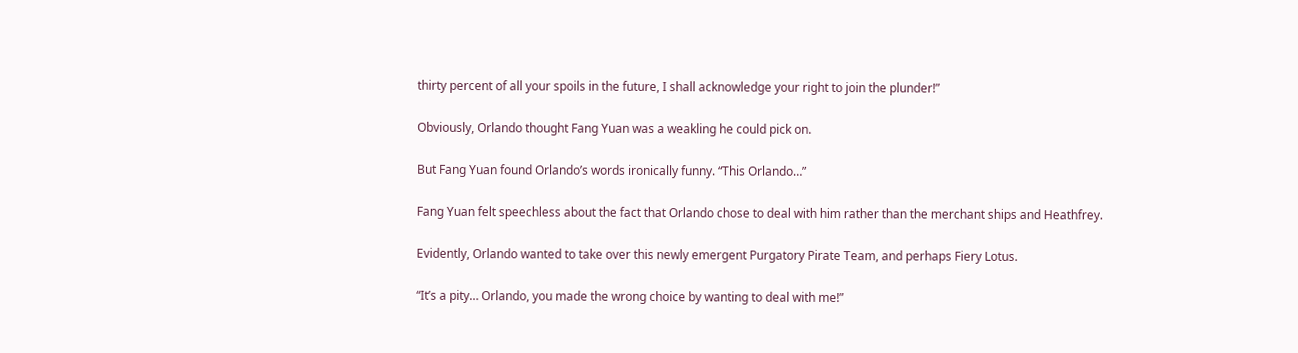thirty percent of all your spoils in the future, I shall acknowledge your right to join the plunder!”

Obviously, Orlando thought Fang Yuan was a weakling he could pick on.

But Fang Yuan found Orlando’s words ironically funny. “This Orlando…”

Fang Yuan felt speechless about the fact that Orlando chose to deal with him rather than the merchant ships and Heathfrey.

Evidently, Orlando wanted to take over this newly emergent Purgatory Pirate Team, and perhaps Fiery Lotus.

“It’s a pity… Orlando, you made the wrong choice by wanting to deal with me!”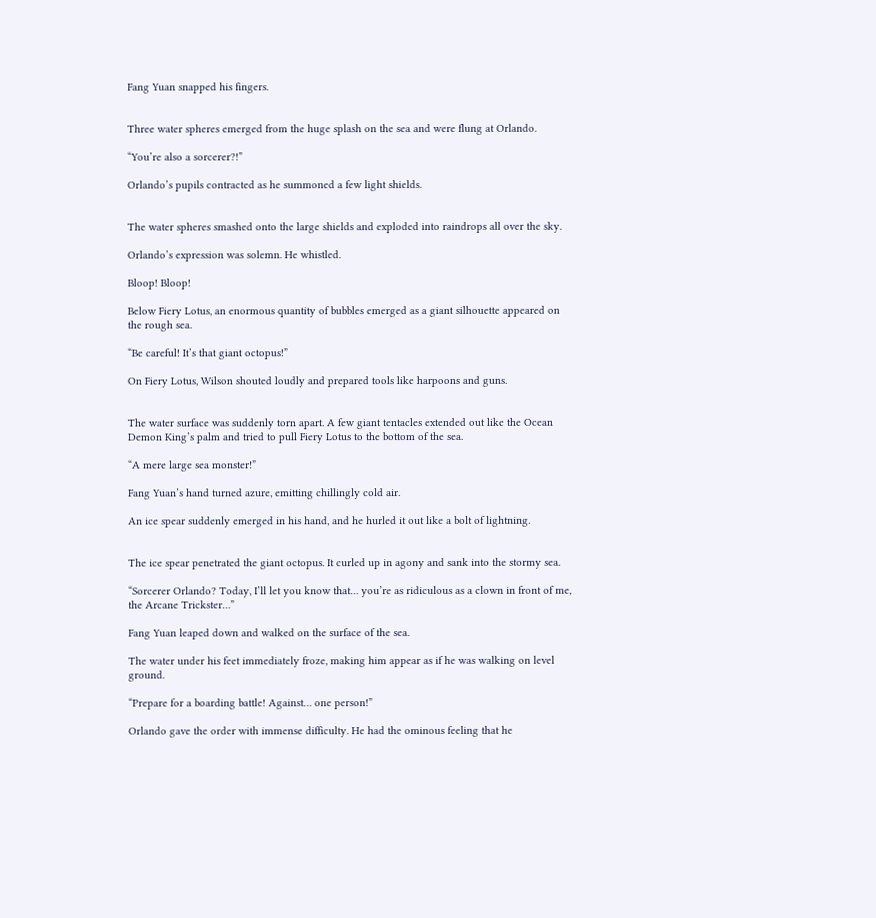Fang Yuan snapped his fingers.


Three water spheres emerged from the huge splash on the sea and were flung at Orlando.

“You’re also a sorcerer?!”

Orlando’s pupils contracted as he summoned a few light shields.


The water spheres smashed onto the large shields and exploded into raindrops all over the sky.

Orlando’s expression was solemn. He whistled.

Bloop! Bloop!

Below Fiery Lotus, an enormous quantity of bubbles emerged as a giant silhouette appeared on the rough sea.

“Be careful! It’s that giant octopus!”

On Fiery Lotus, Wilson shouted loudly and prepared tools like harpoons and guns.


The water surface was suddenly torn apart. A few giant tentacles extended out like the Ocean Demon King’s palm and tried to pull Fiery Lotus to the bottom of the sea.

“A mere large sea monster!”

Fang Yuan’s hand turned azure, emitting chillingly cold air.

An ice spear suddenly emerged in his hand, and he hurled it out like a bolt of lightning.


The ice spear penetrated the giant octopus. It curled up in agony and sank into the stormy sea.

“Sorcerer Orlando? Today, I’ll let you know that… you’re as ridiculous as a clown in front of me, the Arcane Trickster…”

Fang Yuan leaped down and walked on the surface of the sea.

The water under his feet immediately froze, making him appear as if he was walking on level ground.

“Prepare for a boarding battle! Against… one person!”

Orlando gave the order with immense difficulty. He had the ominous feeling that he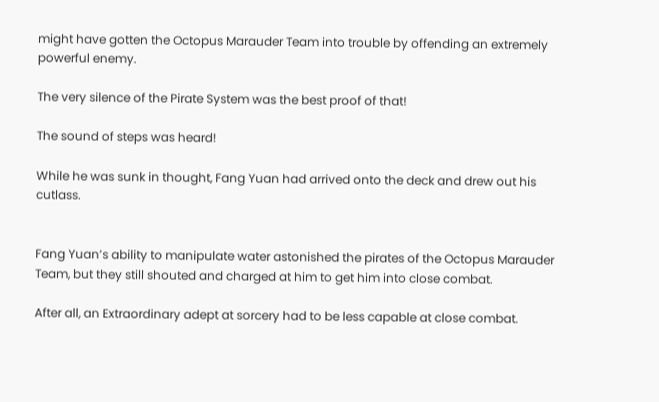might have gotten the Octopus Marauder Team into trouble by offending an extremely powerful enemy.

The very silence of the Pirate System was the best proof of that!

The sound of steps was heard!

While he was sunk in thought, Fang Yuan had arrived onto the deck and drew out his cutlass.


Fang Yuan’s ability to manipulate water astonished the pirates of the Octopus Marauder Team, but they still shouted and charged at him to get him into close combat.

After all, an Extraordinary adept at sorcery had to be less capable at close combat.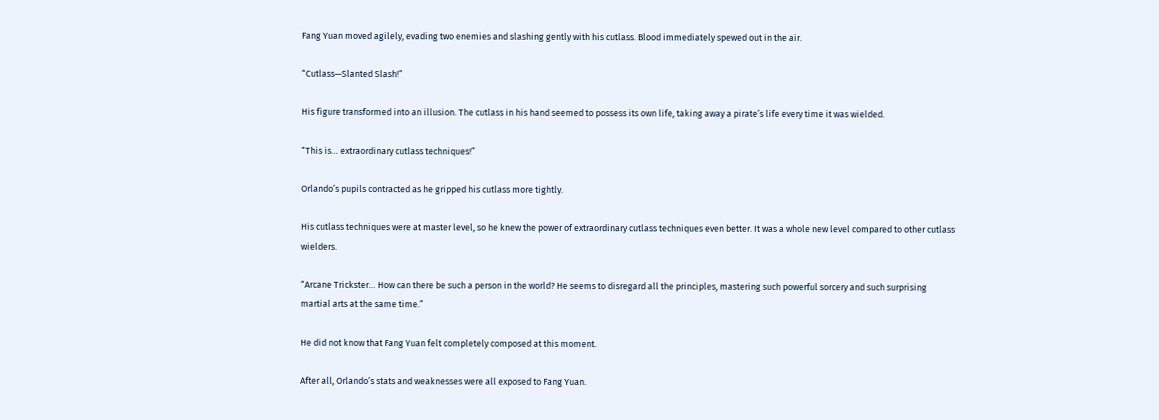Fang Yuan moved agilely, evading two enemies and slashing gently with his cutlass. Blood immediately spewed out in the air.

“Cutlass—Slanted Slash!”

His figure transformed into an illusion. The cutlass in his hand seemed to possess its own life, taking away a pirate’s life every time it was wielded.

“This is… extraordinary cutlass techniques!”

Orlando’s pupils contracted as he gripped his cutlass more tightly.

His cutlass techniques were at master level, so he knew the power of extraordinary cutlass techniques even better. It was a whole new level compared to other cutlass wielders.

“Arcane Trickster… How can there be such a person in the world? He seems to disregard all the principles, mastering such powerful sorcery and such surprising martial arts at the same time.”

He did not know that Fang Yuan felt completely composed at this moment.

After all, Orlando’s stats and weaknesses were all exposed to Fang Yuan.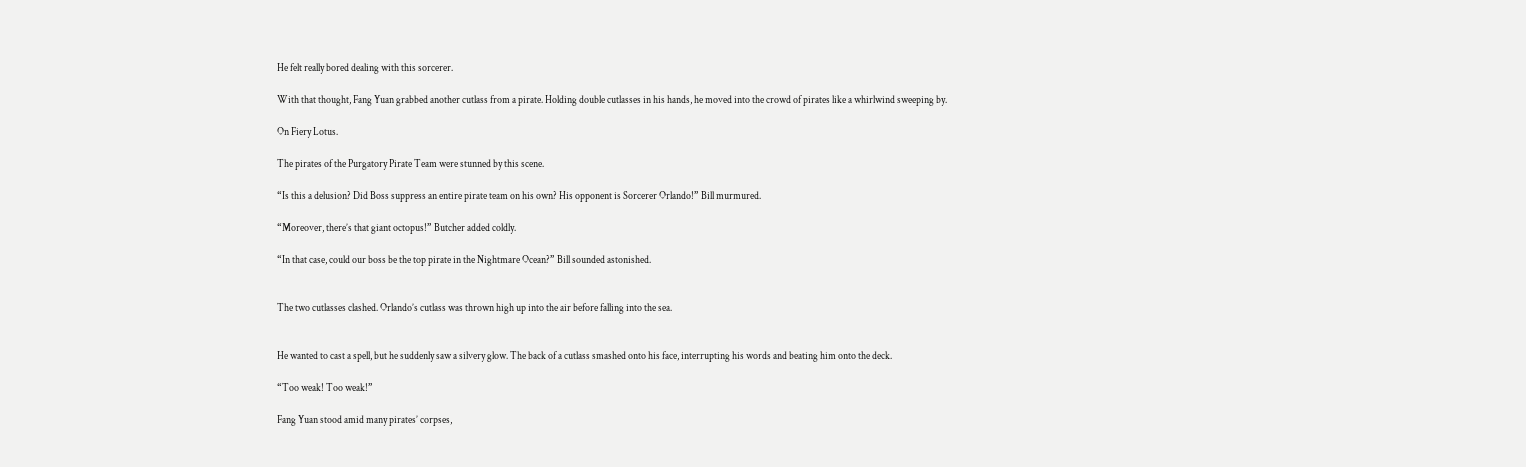He felt really bored dealing with this sorcerer.

With that thought, Fang Yuan grabbed another cutlass from a pirate. Holding double cutlasses in his hands, he moved into the crowd of pirates like a whirlwind sweeping by.

On Fiery Lotus.

The pirates of the Purgatory Pirate Team were stunned by this scene.

“Is this a delusion? Did Boss suppress an entire pirate team on his own? His opponent is Sorcerer Orlando!” Bill murmured.

“Moreover, there’s that giant octopus!” Butcher added coldly.

“In that case, could our boss be the top pirate in the Nightmare Ocean?” Bill sounded astonished.


The two cutlasses clashed. Orlando’s cutlass was thrown high up into the air before falling into the sea.


He wanted to cast a spell, but he suddenly saw a silvery glow. The back of a cutlass smashed onto his face, interrupting his words and beating him onto the deck.

“Too weak! Too weak!”

Fang Yuan stood amid many pirates’ corpses,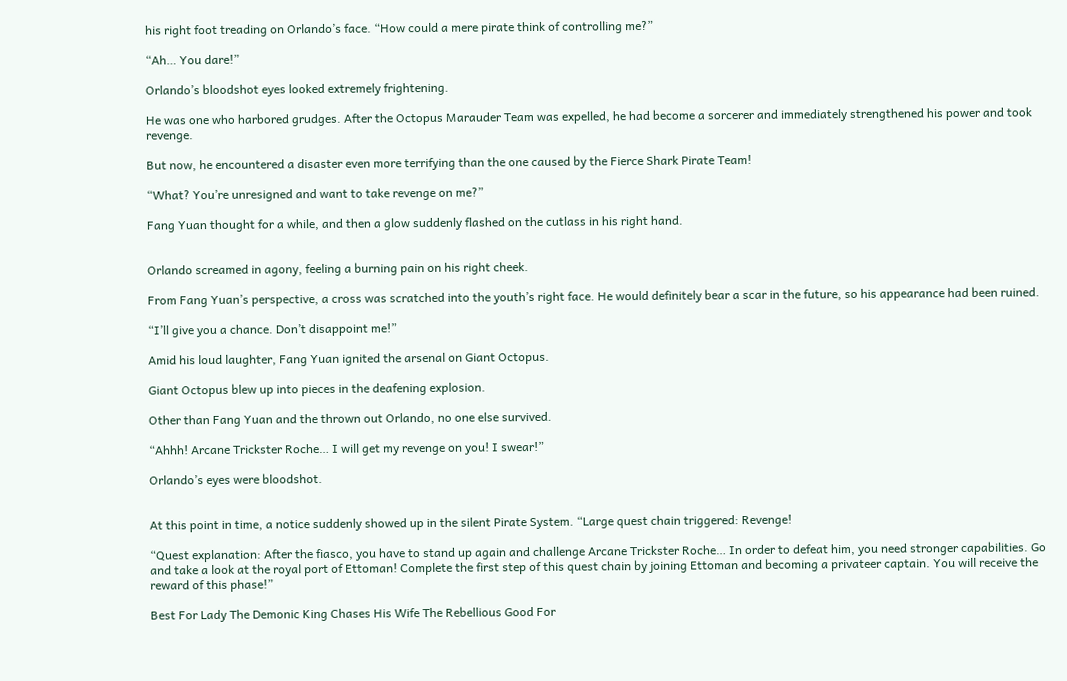his right foot treading on Orlando’s face. “How could a mere pirate think of controlling me?”

“Ah… You dare!”

Orlando’s bloodshot eyes looked extremely frightening.

He was one who harbored grudges. After the Octopus Marauder Team was expelled, he had become a sorcerer and immediately strengthened his power and took revenge.

But now, he encountered a disaster even more terrifying than the one caused by the Fierce Shark Pirate Team!

“What? You’re unresigned and want to take revenge on me?”

Fang Yuan thought for a while, and then a glow suddenly flashed on the cutlass in his right hand.


Orlando screamed in agony, feeling a burning pain on his right cheek.

From Fang Yuan’s perspective, a cross was scratched into the youth’s right face. He would definitely bear a scar in the future, so his appearance had been ruined.

“I’ll give you a chance. Don’t disappoint me!”

Amid his loud laughter, Fang Yuan ignited the arsenal on Giant Octopus.

Giant Octopus blew up into pieces in the deafening explosion.

Other than Fang Yuan and the thrown out Orlando, no one else survived.

“Ahhh! Arcane Trickster Roche… I will get my revenge on you! I swear!”

Orlando’s eyes were bloodshot.


At this point in time, a notice suddenly showed up in the silent Pirate System. “Large quest chain triggered: Revenge!

“Quest explanation: After the fiasco, you have to stand up again and challenge Arcane Trickster Roche… In order to defeat him, you need stronger capabilities. Go and take a look at the royal port of Ettoman! Complete the first step of this quest chain by joining Ettoman and becoming a privateer captain. You will receive the reward of this phase!”

Best For Lady The Demonic King Chases His Wife The Rebellious Good For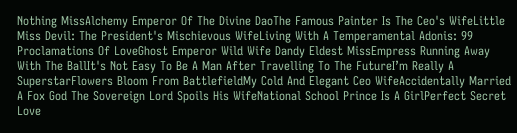Nothing MissAlchemy Emperor Of The Divine DaoThe Famous Painter Is The Ceo's WifeLittle Miss Devil: The President's Mischievous WifeLiving With A Temperamental Adonis: 99 Proclamations Of LoveGhost Emperor Wild Wife Dandy Eldest MissEmpress Running Away With The BallIt's Not Easy To Be A Man After Travelling To The FutureI’m Really A SuperstarFlowers Bloom From BattlefieldMy Cold And Elegant Ceo WifeAccidentally Married A Fox God The Sovereign Lord Spoils His WifeNational School Prince Is A GirlPerfect Secret Love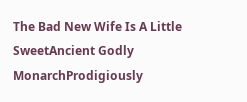The Bad New Wife Is A Little SweetAncient Godly MonarchProdigiously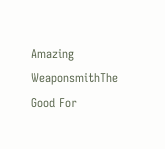Amazing WeaponsmithThe Good For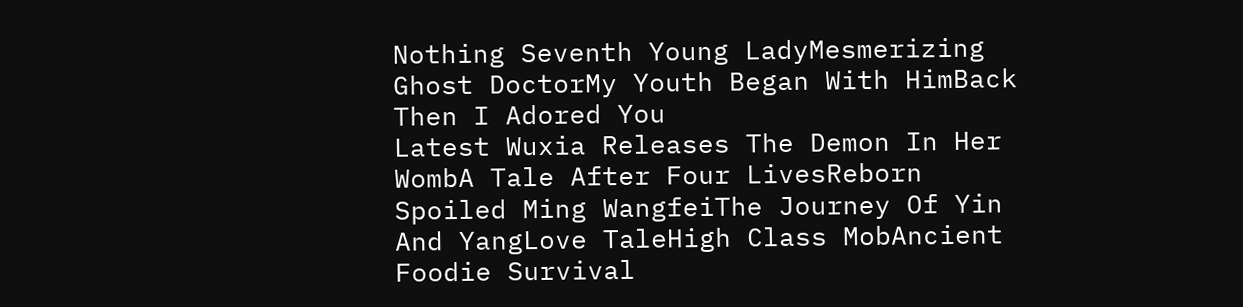Nothing Seventh Young LadyMesmerizing Ghost DoctorMy Youth Began With HimBack Then I Adored You
Latest Wuxia Releases The Demon In Her WombA Tale After Four LivesReborn Spoiled Ming WangfeiThe Journey Of Yin And YangLove TaleHigh Class MobAncient Foodie Survival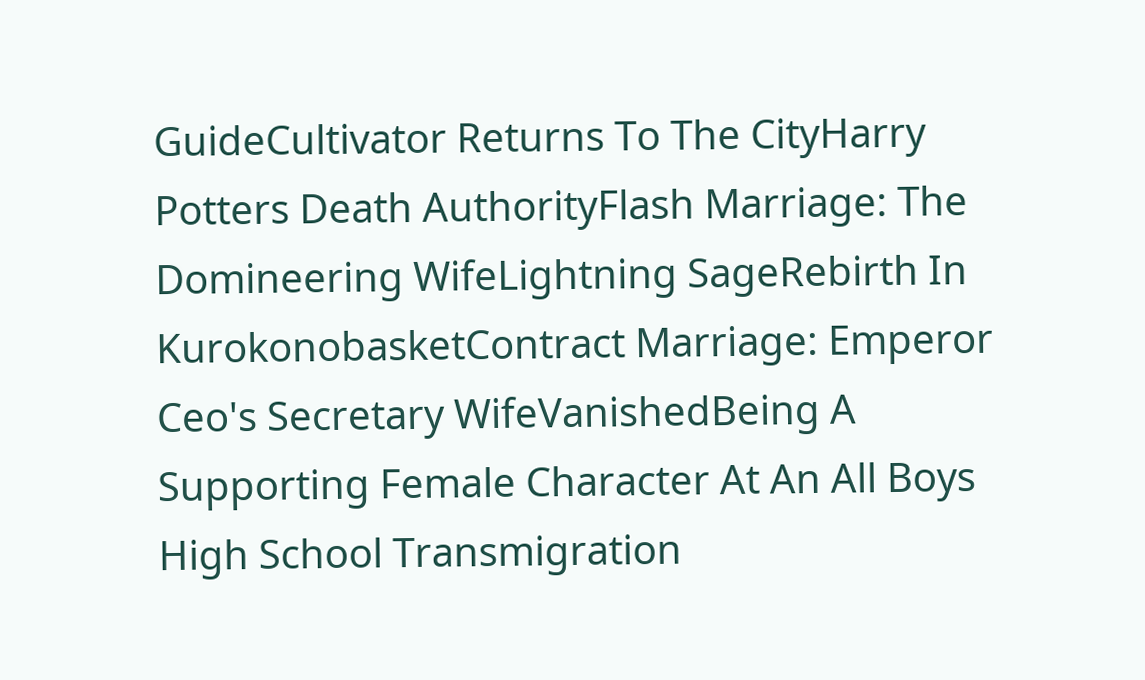GuideCultivator Returns To The CityHarry Potters Death AuthorityFlash Marriage: The Domineering WifeLightning SageRebirth In KurokonobasketContract Marriage: Emperor Ceo's Secretary WifeVanishedBeing A Supporting Female Character At An All Boys High School Transmigration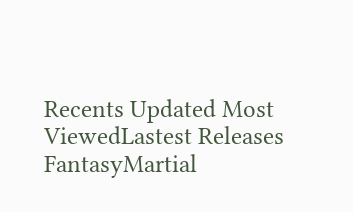Recents Updated Most ViewedLastest Releases
FantasyMartial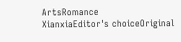ArtsRomance
XianxiaEditor's choiceOriginal